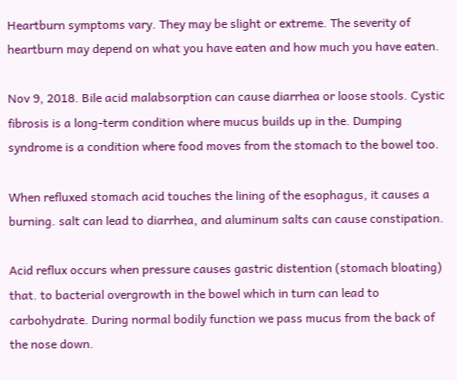Heartburn symptoms vary. They may be slight or extreme. The severity of heartburn may depend on what you have eaten and how much you have eaten.

Nov 9, 2018. Bile acid malabsorption can cause diarrhea or loose stools. Cystic fibrosis is a long-term condition where mucus builds up in the. Dumping syndrome is a condition where food moves from the stomach to the bowel too.

When refluxed stomach acid touches the lining of the esophagus, it causes a burning. salt can lead to diarrhea, and aluminum salts can cause constipation.

Acid reflux occurs when pressure causes gastric distention (stomach bloating) that. to bacterial overgrowth in the bowel which in turn can lead to carbohydrate. During normal bodily function we pass mucus from the back of the nose down.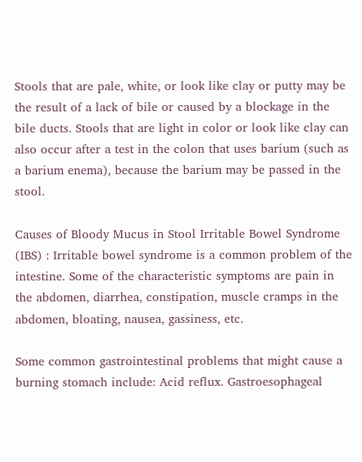Stools that are pale, white, or look like clay or putty may be the result of a lack of bile or caused by a blockage in the bile ducts. Stools that are light in color or look like clay can also occur after a test in the colon that uses barium (such as a barium enema), because the barium may be passed in the stool.

Causes of Bloody Mucus in Stool Irritable Bowel Syndrome (IBS) : Irritable bowel syndrome is a common problem of the intestine. Some of the characteristic symptoms are pain in the abdomen, diarrhea, constipation, muscle cramps in the abdomen, bloating, nausea, gassiness, etc.

Some common gastrointestinal problems that might cause a burning stomach include: Acid reflux. Gastroesophageal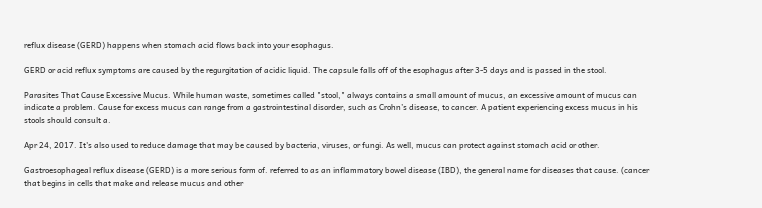reflux disease (GERD) happens when stomach acid flows back into your esophagus.

GERD or acid reflux symptoms are caused by the regurgitation of acidic liquid. The capsule falls off of the esophagus after 3-5 days and is passed in the stool.

Parasites That Cause Excessive Mucus. While human waste, sometimes called "stool," always contains a small amount of mucus, an excessive amount of mucus can indicate a problem. Cause for excess mucus can range from a gastrointestinal disorder, such as Crohn’s disease, to cancer. A patient experiencing excess mucus in his stools should consult a.

Apr 24, 2017. It's also used to reduce damage that may be caused by bacteria, viruses, or fungi. As well, mucus can protect against stomach acid or other.

Gastroesophageal reflux disease (GERD) is a more serious form of. referred to as an inflammatory bowel disease (IBD), the general name for diseases that cause. (cancer that begins in cells that make and release mucus and other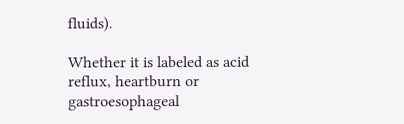fluids).

Whether it is labeled as acid reflux, heartburn or gastroesophageal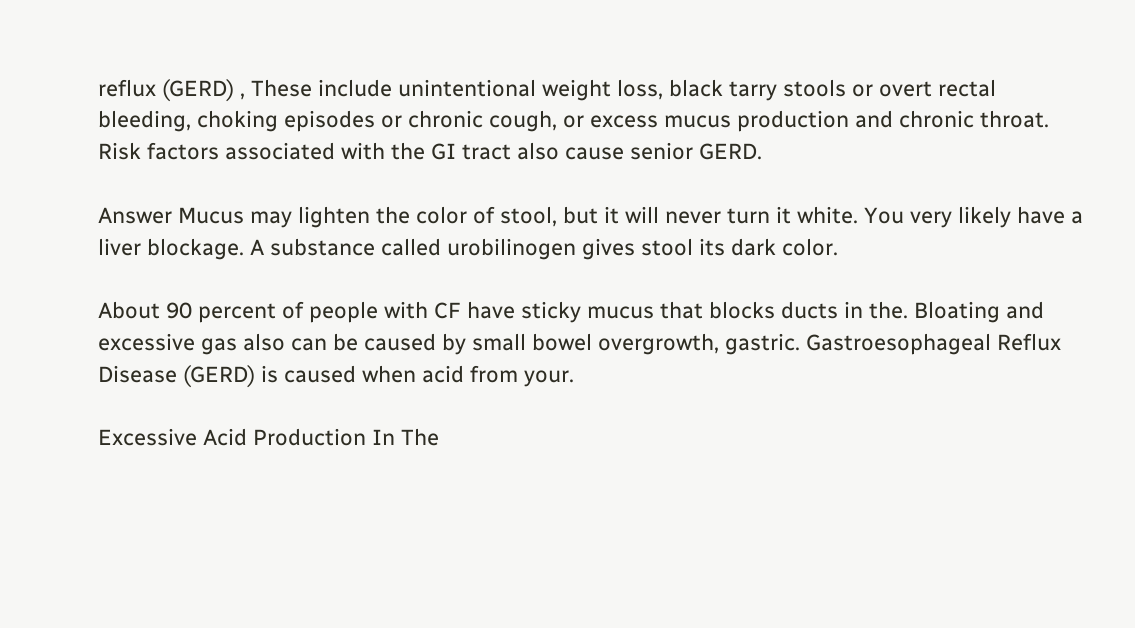reflux (GERD) , These include unintentional weight loss, black tarry stools or overt rectal bleeding, choking episodes or chronic cough, or excess mucus production and chronic throat. Risk factors associated with the GI tract also cause senior GERD.

Answer Mucus may lighten the color of stool, but it will never turn it white. You very likely have a liver blockage. A substance called urobilinogen gives stool its dark color.

About 90 percent of people with CF have sticky mucus that blocks ducts in the. Bloating and excessive gas also can be caused by small bowel overgrowth, gastric. Gastroesophageal Reflux Disease (GERD) is caused when acid from your.

Excessive Acid Production In The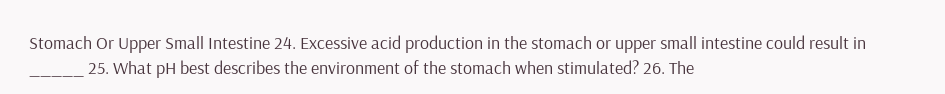Stomach Or Upper Small Intestine 24. Excessive acid production in the stomach or upper small intestine could result in _____ 25. What pH best describes the environment of the stomach when stimulated? 26. The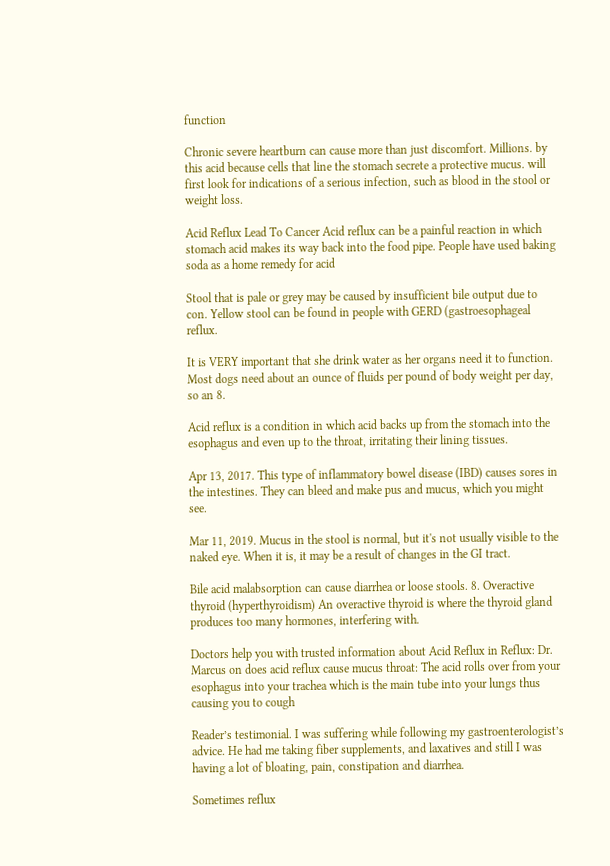function

Chronic severe heartburn can cause more than just discomfort. Millions. by this acid because cells that line the stomach secrete a protective mucus. will first look for indications of a serious infection, such as blood in the stool or weight loss.

Acid Reflux Lead To Cancer Acid reflux can be a painful reaction in which stomach acid makes its way back into the food pipe. People have used baking soda as a home remedy for acid

Stool that is pale or grey may be caused by insufficient bile output due to con. Yellow stool can be found in people with GERD (gastroesophageal reflux.

It is VERY important that she drink water as her organs need it to function. Most dogs need about an ounce of fluids per pound of body weight per day, so an 8.

Acid reflux is a condition in which acid backs up from the stomach into the esophagus and even up to the throat, irritating their lining tissues.

Apr 13, 2017. This type of inflammatory bowel disease (IBD) causes sores in the intestines. They can bleed and make pus and mucus, which you might see.

Mar 11, 2019. Mucus in the stool is normal, but it's not usually visible to the naked eye. When it is, it may be a result of changes in the GI tract.

Bile acid malabsorption can cause diarrhea or loose stools. 8. Overactive thyroid (hyperthyroidism) An overactive thyroid is where the thyroid gland produces too many hormones, interfering with.

Doctors help you with trusted information about Acid Reflux in Reflux: Dr. Marcus on does acid reflux cause mucus throat: The acid rolls over from your esophagus into your trachea which is the main tube into your lungs thus causing you to cough

Reader’s testimonial. I was suffering while following my gastroenterologist’s advice. He had me taking fiber supplements, and laxatives and still I was having a lot of bloating, pain, constipation and diarrhea.

Sometimes reflux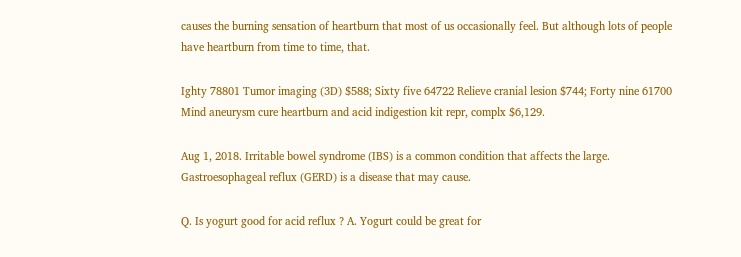causes the burning sensation of heartburn that most of us occasionally feel. But although lots of people have heartburn from time to time, that.

Ighty 78801 Tumor imaging (3D) $588; Sixty five 64722 Relieve cranial lesion $744; Forty nine 61700 Mind aneurysm cure heartburn and acid indigestion kit repr, complx $6,129.

Aug 1, 2018. Irritable bowel syndrome (IBS) is a common condition that affects the large. Gastroesophageal reflux (GERD) is a disease that may cause.

Q. Is yogurt good for acid reflux ? A. Yogurt could be great for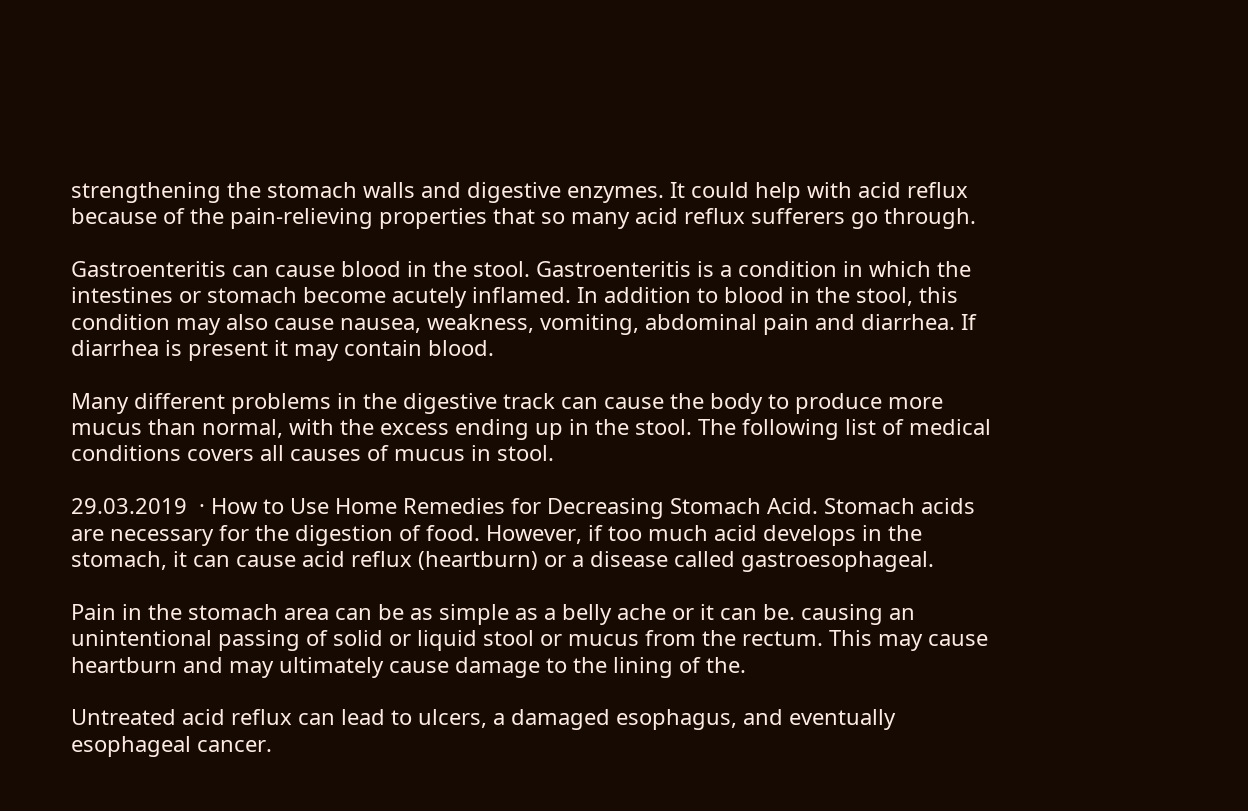strengthening the stomach walls and digestive enzymes. It could help with acid reflux because of the pain-relieving properties that so many acid reflux sufferers go through.

Gastroenteritis can cause blood in the stool. Gastroenteritis is a condition in which the intestines or stomach become acutely inflamed. In addition to blood in the stool, this condition may also cause nausea, weakness, vomiting, abdominal pain and diarrhea. If diarrhea is present it may contain blood.

Many different problems in the digestive track can cause the body to produce more mucus than normal, with the excess ending up in the stool. The following list of medical conditions covers all causes of mucus in stool.

29.03.2019  · How to Use Home Remedies for Decreasing Stomach Acid. Stomach acids are necessary for the digestion of food. However, if too much acid develops in the stomach, it can cause acid reflux (heartburn) or a disease called gastroesophageal.

Pain in the stomach area can be as simple as a belly ache or it can be. causing an unintentional passing of solid or liquid stool or mucus from the rectum. This may cause heartburn and may ultimately cause damage to the lining of the.

Untreated acid reflux can lead to ulcers, a damaged esophagus, and eventually esophageal cancer.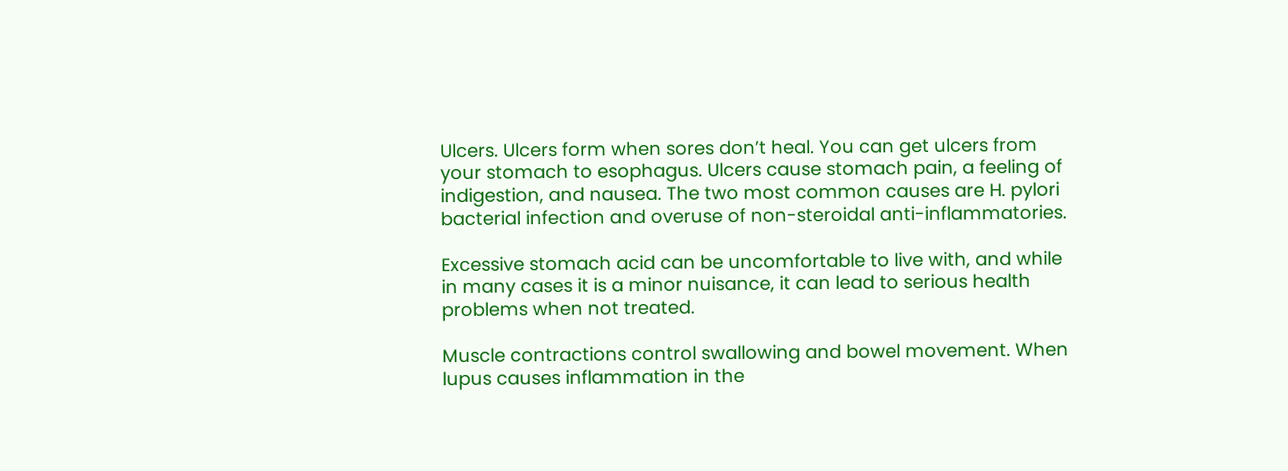Ulcers. Ulcers form when sores don’t heal. You can get ulcers from your stomach to esophagus. Ulcers cause stomach pain, a feeling of indigestion, and nausea. The two most common causes are H. pylori bacterial infection and overuse of non-steroidal anti-inflammatories.

Excessive stomach acid can be uncomfortable to live with, and while in many cases it is a minor nuisance, it can lead to serious health problems when not treated.

Muscle contractions control swallowing and bowel movement. When lupus causes inflammation in the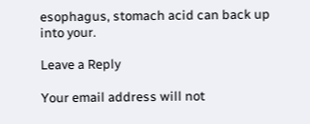esophagus, stomach acid can back up into your.

Leave a Reply

Your email address will not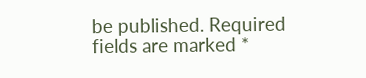be published. Required fields are marked *